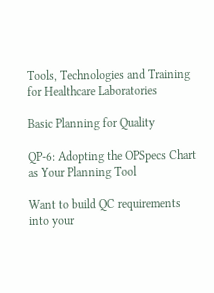Tools, Technologies and Training for Healthcare Laboratories

Basic Planning for Quality

QP-6: Adopting the OPSpecs Chart as Your Planning Tool

Want to build QC requirements into your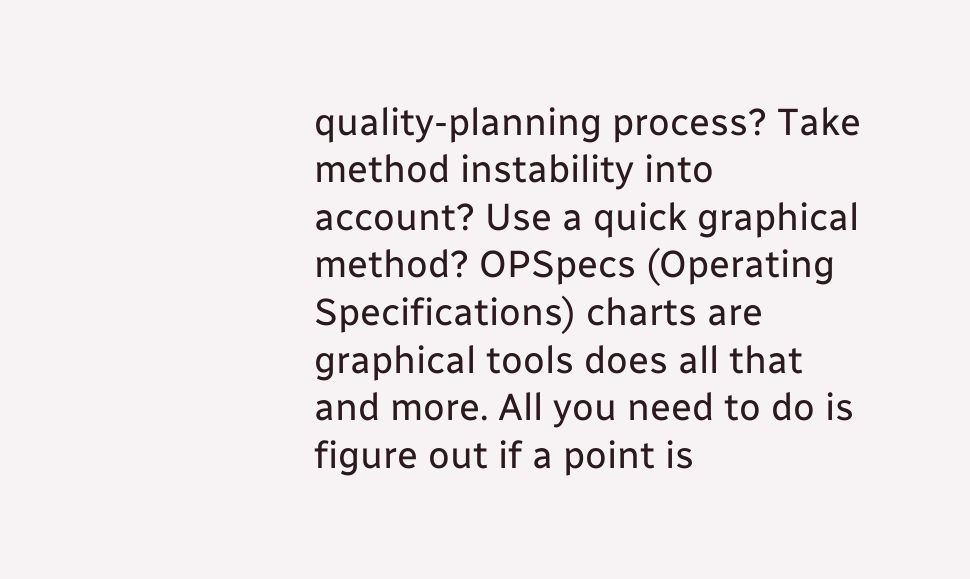quality-planning process? Take method instability into account? Use a quick graphical method? OPSpecs (Operating Specifications) charts are graphical tools does all that and more. All you need to do is figure out if a point is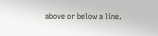above or below a line.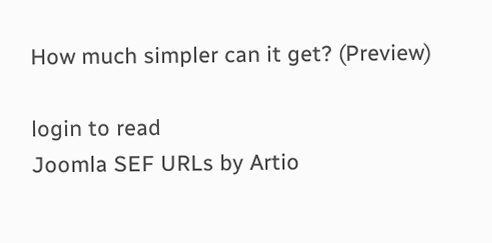How much simpler can it get? (Preview)

login to read
Joomla SEF URLs by Artio